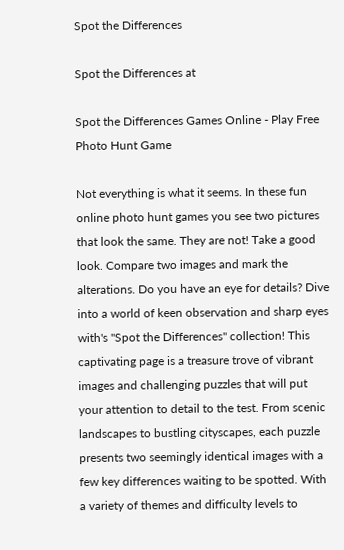Spot the Differences

Spot the Differences at

Spot the Differences Games Online - Play Free Photo Hunt Game

Not everything is what it seems. In these fun online photo hunt games you see two pictures that look the same. They are not! Take a good look. Compare two images and mark the alterations. Do you have an eye for details? Dive into a world of keen observation and sharp eyes with's "Spot the Differences" collection! This captivating page is a treasure trove of vibrant images and challenging puzzles that will put your attention to detail to the test. From scenic landscapes to bustling cityscapes, each puzzle presents two seemingly identical images with a few key differences waiting to be spotted. With a variety of themes and difficulty levels to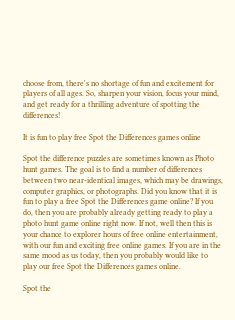choose from, there's no shortage of fun and excitement for players of all ages. So, sharpen your vision, focus your mind, and get ready for a thrilling adventure of spotting the differences!

It is fun to play free Spot the Differences games online

Spot the difference puzzles are sometimes known as Photo hunt games. The goal is to find a number of differences between two near-identical images, which may be drawings, computer graphics, or photographs. Did you know that it is fun to play a free Spot the Differences game online? If you do, then you are probably already getting ready to play a photo hunt game online right now. If not, well then this is your chance to explorer hours of free online entertainment, with our fun and exciting free online games. If you are in the same mood as us today, then you probably would like to play our free Spot the Differences games online.

Spot the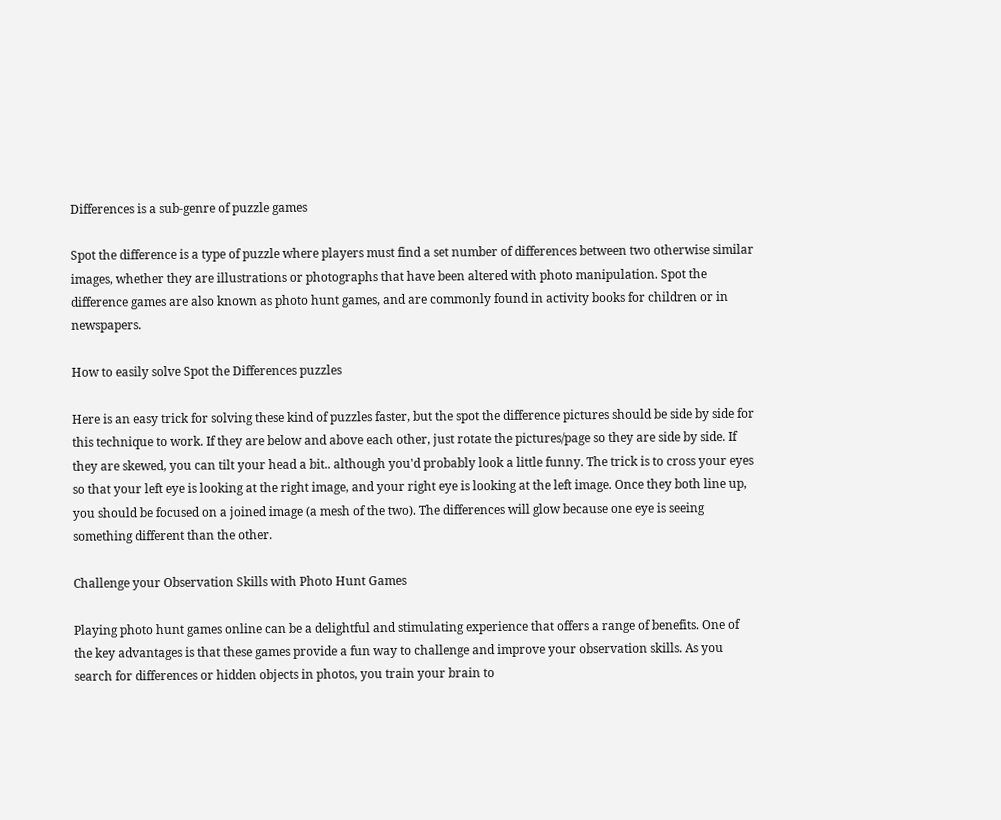Differences is a sub-genre of puzzle games

Spot the difference is a type of puzzle where players must find a set number of differences between two otherwise similar images, whether they are illustrations or photographs that have been altered with photo manipulation. Spot the difference games are also known as photo hunt games, and are commonly found in activity books for children or in newspapers.

How to easily solve Spot the Differences puzzles

Here is an easy trick for solving these kind of puzzles faster, but the spot the difference pictures should be side by side for this technique to work. If they are below and above each other, just rotate the pictures/page so they are side by side. If they are skewed, you can tilt your head a bit.. although you'd probably look a little funny. The trick is to cross your eyes so that your left eye is looking at the right image, and your right eye is looking at the left image. Once they both line up, you should be focused on a joined image (a mesh of the two). The differences will glow because one eye is seeing something different than the other.

Challenge your Observation Skills with Photo Hunt Games

Playing photo hunt games online can be a delightful and stimulating experience that offers a range of benefits. One of the key advantages is that these games provide a fun way to challenge and improve your observation skills. As you search for differences or hidden objects in photos, you train your brain to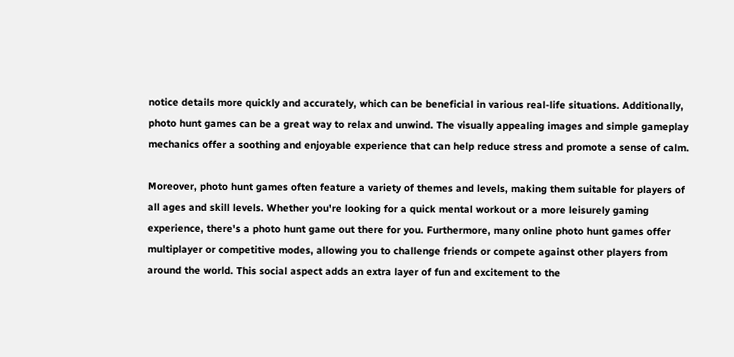notice details more quickly and accurately, which can be beneficial in various real-life situations. Additionally, photo hunt games can be a great way to relax and unwind. The visually appealing images and simple gameplay mechanics offer a soothing and enjoyable experience that can help reduce stress and promote a sense of calm.

Moreover, photo hunt games often feature a variety of themes and levels, making them suitable for players of all ages and skill levels. Whether you're looking for a quick mental workout or a more leisurely gaming experience, there's a photo hunt game out there for you. Furthermore, many online photo hunt games offer multiplayer or competitive modes, allowing you to challenge friends or compete against other players from around the world. This social aspect adds an extra layer of fun and excitement to the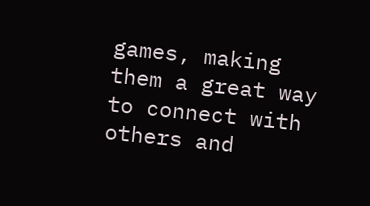games, making them a great way to connect with others and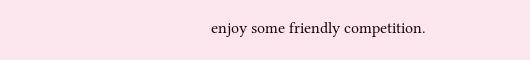enjoy some friendly competition.